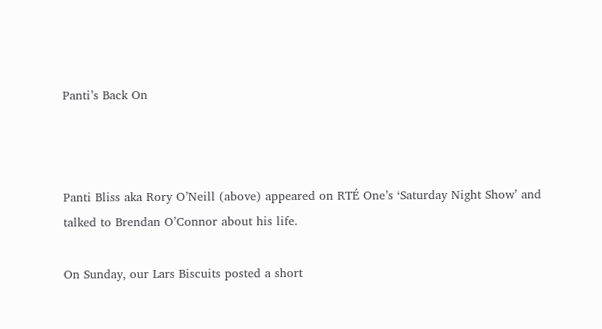Panti’s Back On



Panti Bliss aka Rory O’Neill (above) appeared on RTÉ One’s ‘Saturday Night Show’ and talked to Brendan O’Connor about his life.

On Sunday, our Lars Biscuits posted a short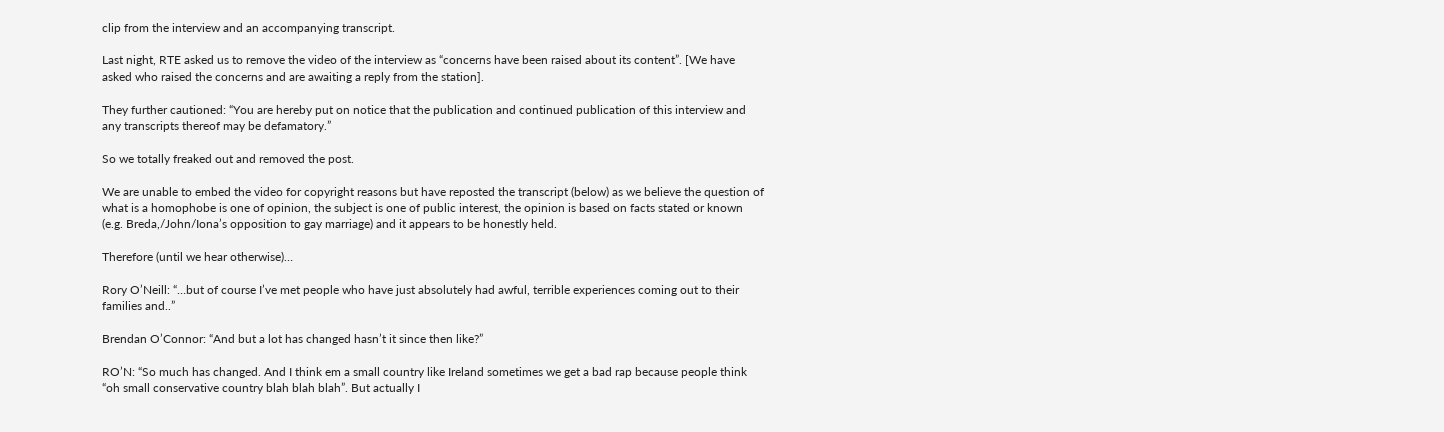clip from the interview and an accompanying transcript.

Last night, RTE asked us to remove the video of the interview as “concerns have been raised about its content”. [We have asked who raised the concerns and are awaiting a reply from the station].

They further cautioned: “You are hereby put on notice that the publication and continued publication of this interview and any transcripts thereof may be defamatory.”

So we totally freaked out and removed the post.

We are unable to embed the video for copyright reasons but have reposted the transcript (below) as we believe the question of what is a homophobe is one of opinion, the subject is one of public interest, the opinion is based on facts stated or known (e.g. Breda,/John/Iona’s opposition to gay marriage) and it appears to be honestly held.

Therefore (until we hear otherwise)…

Rory O’Neill: “…but of course I’ve met people who have just absolutely had awful, terrible experiences coming out to their families and..”

Brendan O’Connor: “And but a lot has changed hasn’t it since then like?”

RO’N: “So much has changed. And I think em a small country like Ireland sometimes we get a bad rap because people think “oh small conservative country blah blah blah”. But actually I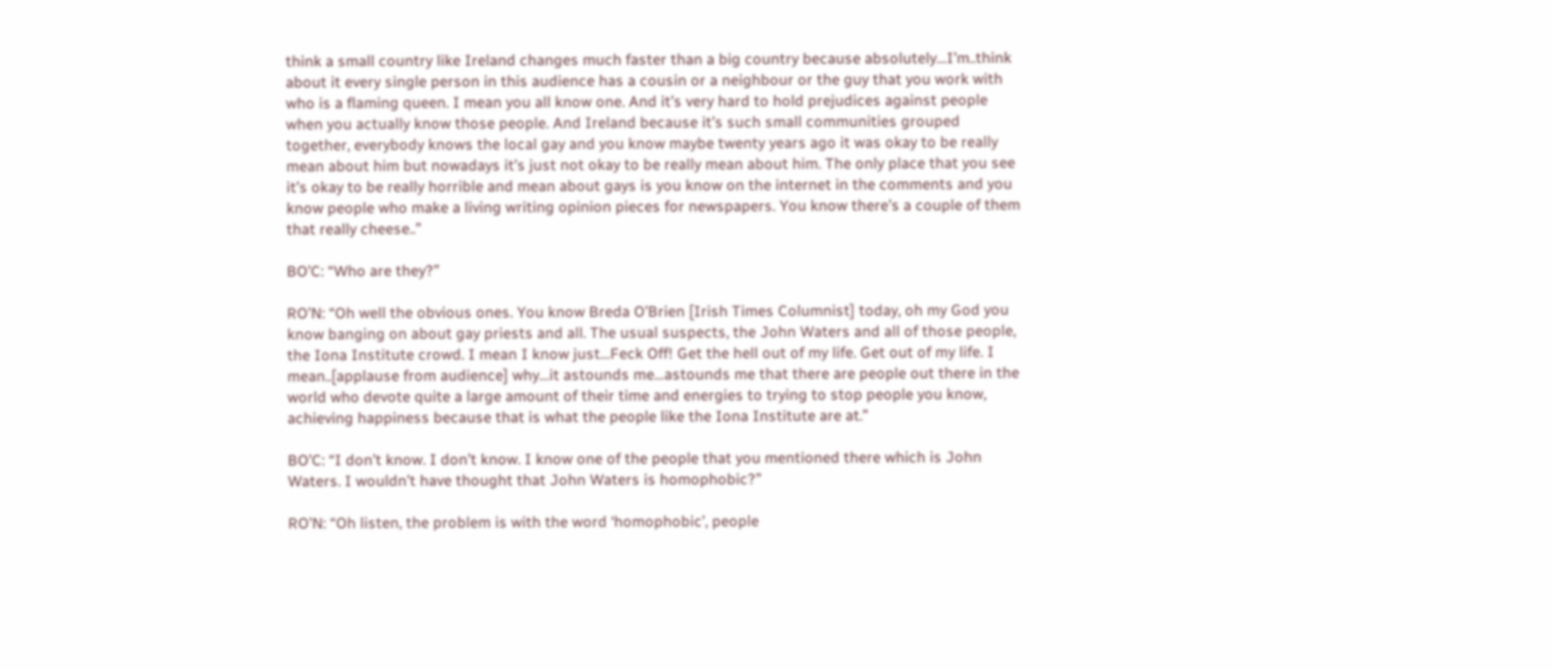think a small country like Ireland changes much faster than a big country because absolutely…I’m..think about it every single person in this audience has a cousin or a neighbour or the guy that you work with who is a flaming queen. I mean you all know one. And it’s very hard to hold prejudices against people when you actually know those people. And Ireland because it’s such small communities grouped together, everybody knows the local gay and you know maybe twenty years ago it was okay to be really mean about him but nowadays it’s just not okay to be really mean about him. The only place that you see it’s okay to be really horrible and mean about gays is you know on the internet in the comments and you know people who make a living writing opinion pieces for newspapers. You know there’s a couple of them that really cheese..”

BO’C: “Who are they?”

RO’N: “Oh well the obvious ones. You know Breda O’Brien [Irish Times Columnist] today, oh my God you know banging on about gay priests and all. The usual suspects, the John Waters and all of those people, the Iona Institute crowd. I mean I know just…Feck Off! Get the hell out of my life. Get out of my life. I mean..[applause from audience] why…it astounds me…astounds me that there are people out there in the world who devote quite a large amount of their time and energies to trying to stop people you know, achieving happiness because that is what the people like the Iona Institute are at.”

BO’C: “I don’t know. I don’t know. I know one of the people that you mentioned there which is John Waters. I wouldn’t have thought that John Waters is homophobic?”

RO’N: “Oh listen, the problem is with the word ‘homophobic’, people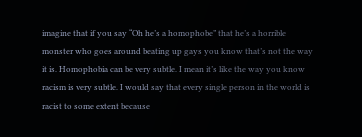imagine that if you say “Oh he’s a homophobe” that he’s a horrible monster who goes around beating up gays you know that’s not the way it is. Homophobia can be very subtle. I mean it’s like the way you know racism is very subtle. I would say that every single person in the world is racist to some extent because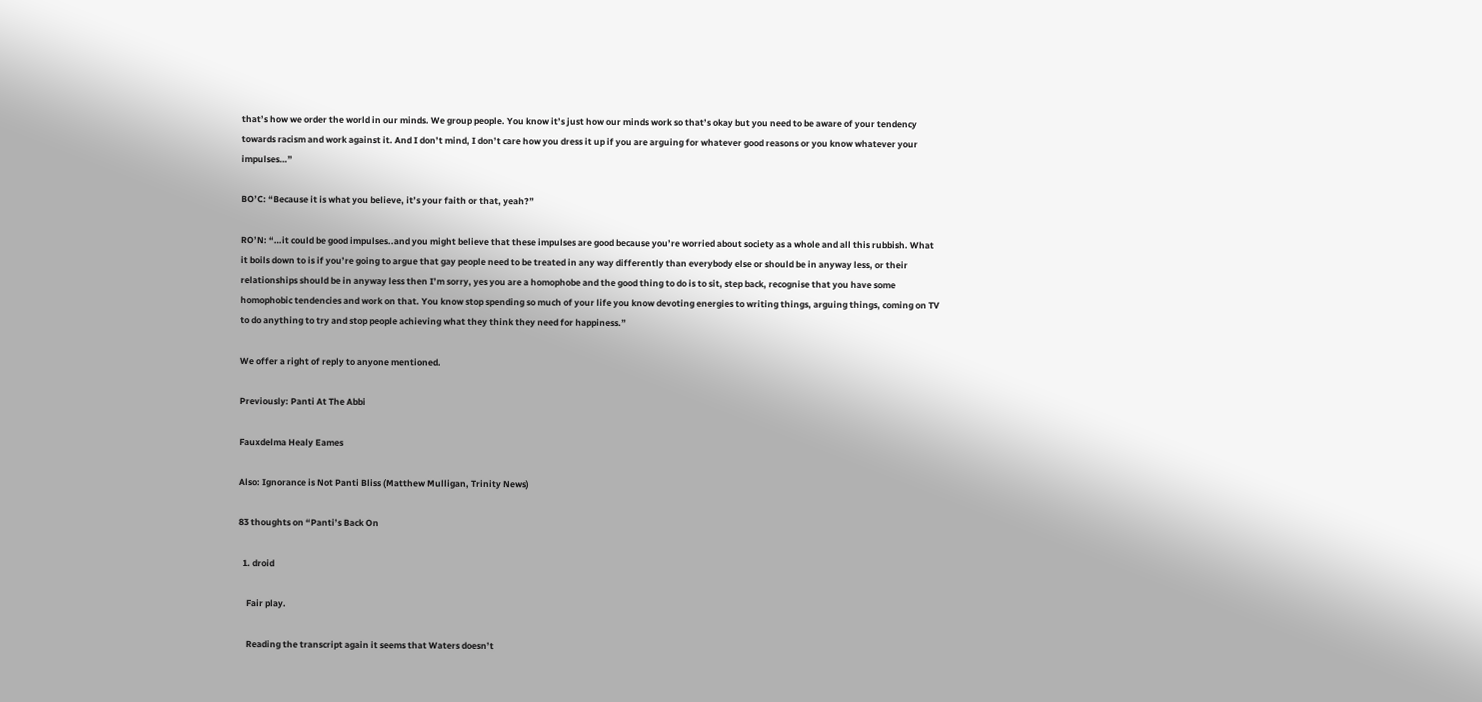that’s how we order the world in our minds. We group people. You know it’s just how our minds work so that’s okay but you need to be aware of your tendency towards racism and work against it. And I don’t mind, I don’t care how you dress it up if you are arguing for whatever good reasons or you know whatever your impulses…”

BO’C: “Because it is what you believe, it’s your faith or that, yeah?”

RO’N: “…it could be good impulses..and you might believe that these impulses are good because you’re worried about society as a whole and all this rubbish. What it boils down to is if you’re going to argue that gay people need to be treated in any way differently than everybody else or should be in anyway less, or their relationships should be in anyway less then I’m sorry, yes you are a homophobe and the good thing to do is to sit, step back, recognise that you have some homophobic tendencies and work on that. You know stop spending so much of your life you know devoting energies to writing things, arguing things, coming on TV to do anything to try and stop people achieving what they think they need for happiness.”

We offer a right of reply to anyone mentioned.

Previously: Panti At The Abbi

Fauxdelma Healy Eames

Also: Ignorance is Not Panti Bliss (Matthew Mulligan, Trinity News)

83 thoughts on “Panti’s Back On

  1. droid

    Fair play.

    Reading the transcript again it seems that Waters doesn’t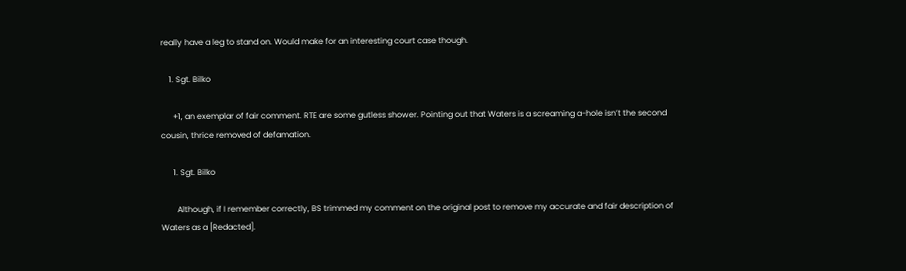really have a leg to stand on. Would make for an interesting court case though.

    1. Sgt. Bilko

      +1, an exemplar of fair comment. RTE are some gutless shower. Pointing out that Waters is a screaming a-hole isn’t the second cousin, thrice removed of defamation.

      1. Sgt. Bilko

        Although, if I remember correctly, BS trimmed my comment on the original post to remove my accurate and fair description of Waters as a [Redacted].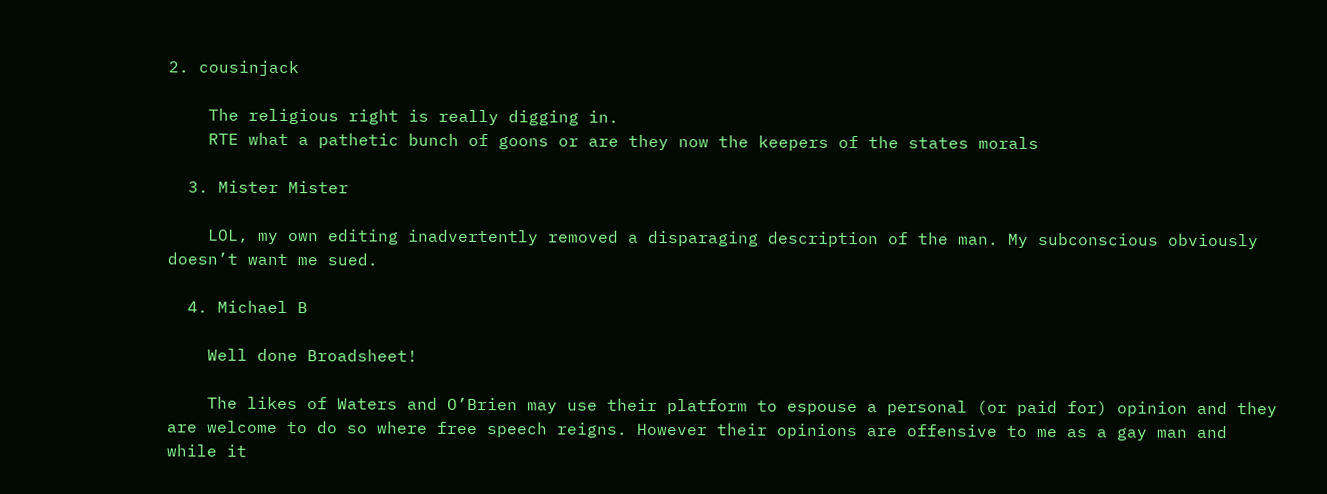2. cousinjack

    The religious right is really digging in.
    RTE what a pathetic bunch of goons or are they now the keepers of the states morals

  3. Mister Mister

    LOL, my own editing inadvertently removed a disparaging description of the man. My subconscious obviously doesn’t want me sued.

  4. Michael B

    Well done Broadsheet!

    The likes of Waters and O’Brien may use their platform to espouse a personal (or paid for) opinion and they are welcome to do so where free speech reigns. However their opinions are offensive to me as a gay man and while it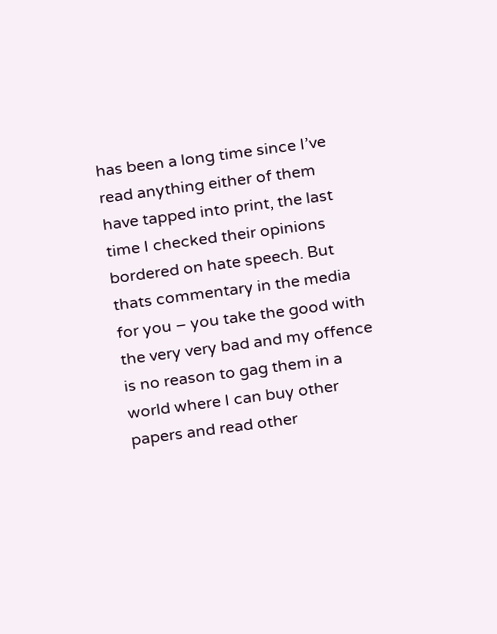has been a long time since I’ve read anything either of them have tapped into print, the last time I checked their opinions bordered on hate speech. But thats commentary in the media for you – you take the good with the very very bad and my offence is no reason to gag them in a world where I can buy other papers and read other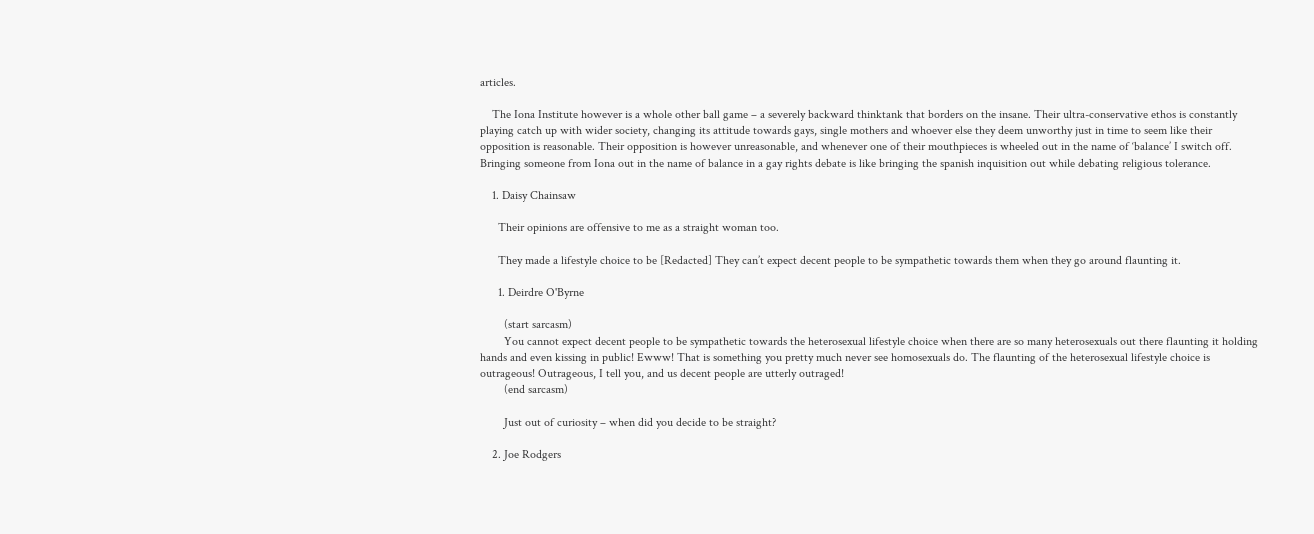articles.

    The Iona Institute however is a whole other ball game – a severely backward thinktank that borders on the insane. Their ultra-conservative ethos is constantly playing catch up with wider society, changing its attitude towards gays, single mothers and whoever else they deem unworthy just in time to seem like their opposition is reasonable. Their opposition is however unreasonable, and whenever one of their mouthpieces is wheeled out in the name of ‘balance’ I switch off. Bringing someone from Iona out in the name of balance in a gay rights debate is like bringing the spanish inquisition out while debating religious tolerance.

    1. Daisy Chainsaw

      Their opinions are offensive to me as a straight woman too.

      They made a lifestyle choice to be [Redacted] They can’t expect decent people to be sympathetic towards them when they go around flaunting it.

      1. Deirdre O'Byrne

        (start sarcasm)
        You cannot expect decent people to be sympathetic towards the heterosexual lifestyle choice when there are so many heterosexuals out there flaunting it holding hands and even kissing in public! Ewww! That is something you pretty much never see homosexuals do. The flaunting of the heterosexual lifestyle choice is outrageous! Outrageous, I tell you, and us decent people are utterly outraged!
        (end sarcasm)

        Just out of curiosity – when did you decide to be straight?

    2. Joe Rodgers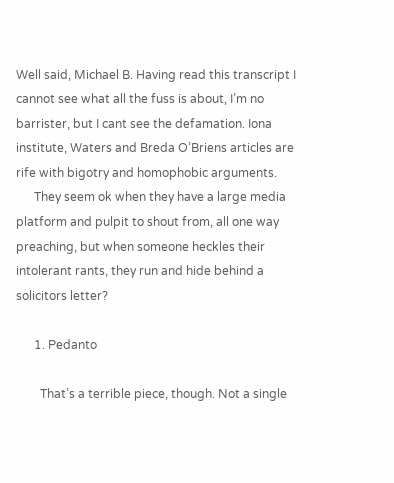Well said, Michael B. Having read this transcript I cannot see what all the fuss is about, I’m no barrister, but I cant see the defamation. Iona institute, Waters and Breda O’Briens articles are rife with bigotry and homophobic arguments.
      They seem ok when they have a large media platform and pulpit to shout from, all one way preaching, but when someone heckles their intolerant rants, they run and hide behind a solicitors letter?

      1. Pedanto

        That’s a terrible piece, though. Not a single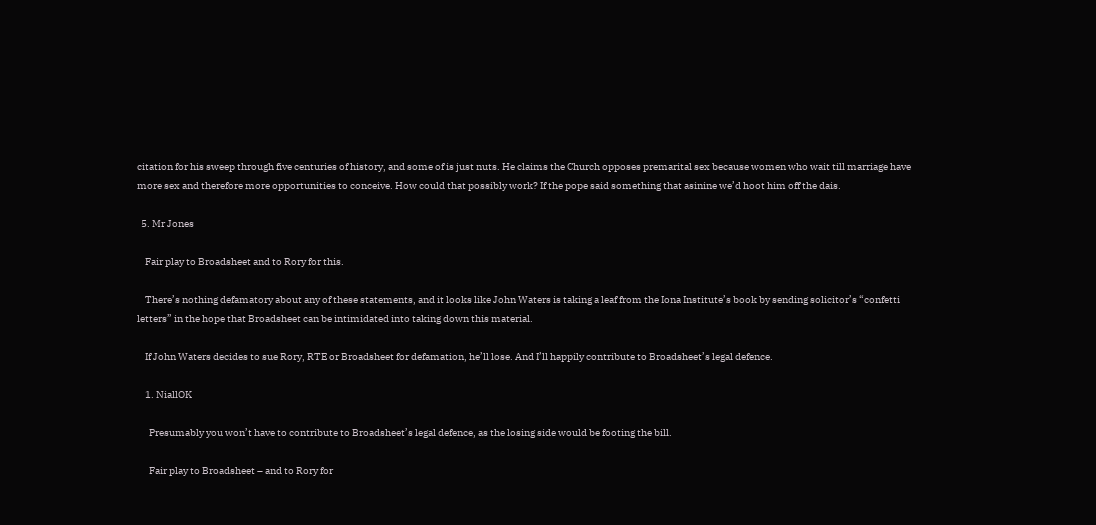citation for his sweep through five centuries of history, and some of is just nuts. He claims the Church opposes premarital sex because women who wait till marriage have more sex and therefore more opportunities to conceive. How could that possibly work? If the pope said something that asinine we’d hoot him off the dais.

  5. Mr Jones

    Fair play to Broadsheet and to Rory for this.

    There’s nothing defamatory about any of these statements, and it looks like John Waters is taking a leaf from the Iona Institute’s book by sending solicitor’s “confetti letters” in the hope that Broadsheet can be intimidated into taking down this material.

    If John Waters decides to sue Rory, RTE or Broadsheet for defamation, he’ll lose. And I’ll happily contribute to Broadsheet’s legal defence.

    1. NiallOK

      Presumably you won’t have to contribute to Broadsheet’s legal defence, as the losing side would be footing the bill.

      Fair play to Broadsheet – and to Rory for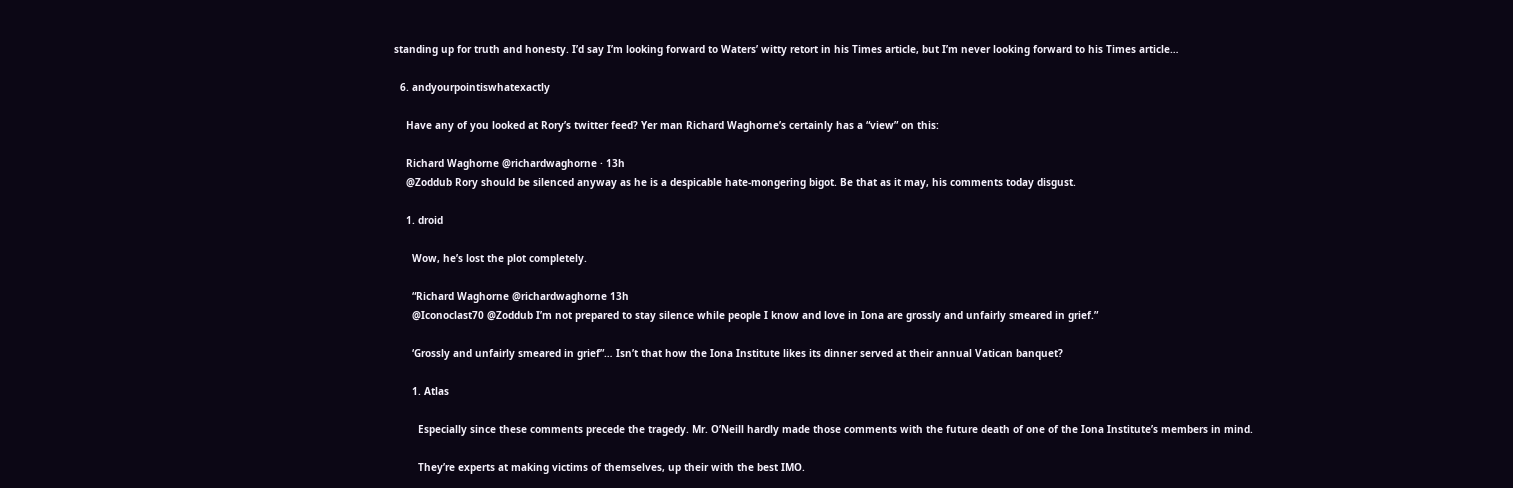standing up for truth and honesty. I’d say I’m looking forward to Waters’ witty retort in his Times article, but I’m never looking forward to his Times article…

  6. andyourpointiswhatexactly

    Have any of you looked at Rory’s twitter feed? Yer man Richard Waghorne’s certainly has a “view” on this:

    Richard Waghorne @richardwaghorne · 13h
    @Zoddub Rory should be silenced anyway as he is a despicable hate-mongering bigot. Be that as it may, his comments today disgust.

    1. droid

      Wow, he’s lost the plot completely.

      “Richard Waghorne @richardwaghorne 13h
      @Iconoclast70 @Zoddub I’m not prepared to stay silence while people I know and love in Iona are grossly and unfairly smeared in grief.”

      ‘Grossly and unfairly smeared in grief”… Isn’t that how the Iona Institute likes its dinner served at their annual Vatican banquet?

      1. Atlas

        Especially since these comments precede the tragedy. Mr. O’Neill hardly made those comments with the future death of one of the Iona Institute’s members in mind.

        They’re experts at making victims of themselves, up their with the best IMO.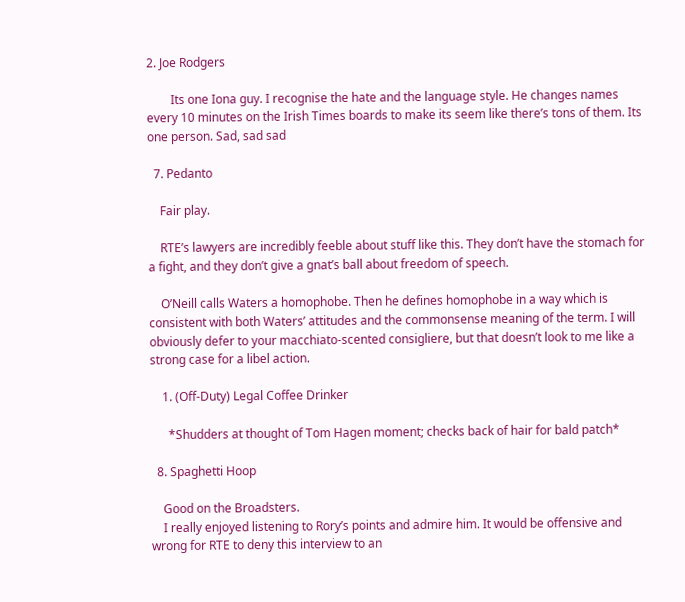2. Joe Rodgers

        Its one Iona guy. I recognise the hate and the language style. He changes names every 10 minutes on the Irish Times boards to make its seem like there’s tons of them. Its one person. Sad, sad sad

  7. Pedanto

    Fair play.

    RTE’s lawyers are incredibly feeble about stuff like this. They don’t have the stomach for a fight, and they don’t give a gnat’s ball about freedom of speech.

    O’Neill calls Waters a homophobe. Then he defines homophobe in a way which is consistent with both Waters’ attitudes and the commonsense meaning of the term. I will obviously defer to your macchiato-scented consigliere, but that doesn’t look to me like a strong case for a libel action.

    1. (Off-Duty) Legal Coffee Drinker

      *Shudders at thought of Tom Hagen moment; checks back of hair for bald patch*

  8. Spaghetti Hoop

    Good on the Broadsters.
    I really enjoyed listening to Rory’s points and admire him. It would be offensive and wrong for RTE to deny this interview to an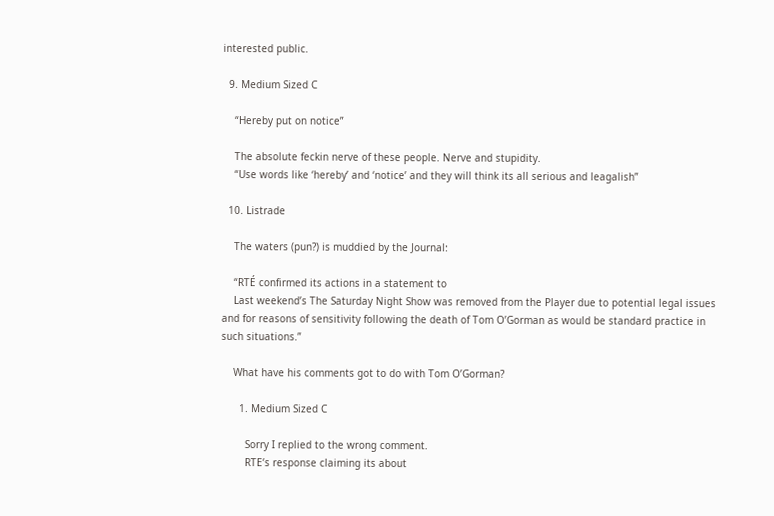interested public.

  9. Medium Sized C

    “Hereby put on notice”

    The absolute feckin nerve of these people. Nerve and stupidity.
    “Use words like ‘hereby’ and ‘notice’ and they will think its all serious and leagalish”

  10. Listrade

    The waters (pun?) is muddied by the Journal:

    “RTÉ confirmed its actions in a statement to
    Last weekend’s The Saturday Night Show was removed from the Player due to potential legal issues and for reasons of sensitivity following the death of Tom O’Gorman as would be standard practice in such situations.”

    What have his comments got to do with Tom O’Gorman?

      1. Medium Sized C

        Sorry I replied to the wrong comment.
        RTE’s response claiming its about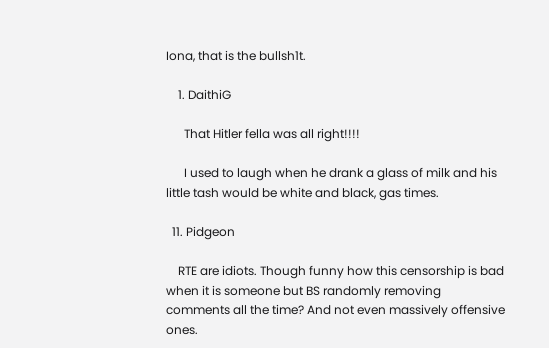Iona, that is the bullsh1t.

    1. DaithiG

      That Hitler fella was all right!!!!

      I used to laugh when he drank a glass of milk and his little tash would be white and black, gas times.

  11. Pidgeon

    RTE are idiots. Though funny how this censorship is bad when it is someone but BS randomly removing comments all the time? And not even massively offensive ones.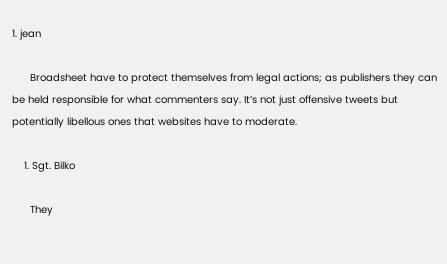1. jean

      Broadsheet have to protect themselves from legal actions; as publishers they can be held responsible for what commenters say. It’s not just offensive tweets but potentially libellous ones that websites have to moderate.

    1. Sgt. Bilko

      They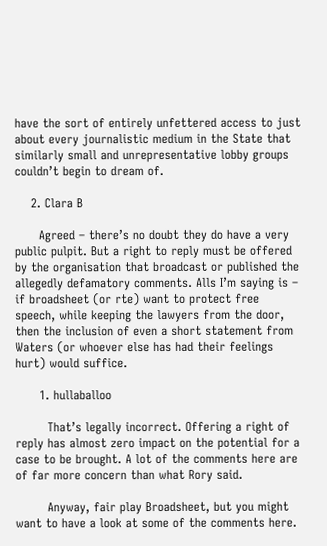have the sort of entirely unfettered access to just about every journalistic medium in the State that similarly small and unrepresentative lobby groups couldn’t begin to dream of.

    2. Clara B

      Agreed – there’s no doubt they do have a very public pulpit. But a right to reply must be offered by the organisation that broadcast or published the allegedly defamatory comments. Alls I’m saying is – if broadsheet (or rte) want to protect free speech, while keeping the lawyers from the door, then the inclusion of even a short statement from Waters (or whoever else has had their feelings hurt) would suffice.

      1. hullaballoo

        That’s legally incorrect. Offering a right of reply has almost zero impact on the potential for a case to be brought. A lot of the comments here are of far more concern than what Rory said.

        Anyway, fair play Broadsheet, but you might want to have a look at some of the comments here.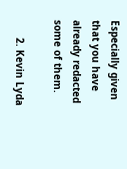Especially given that you have already redacted some of them.

      2. Kevin Lyda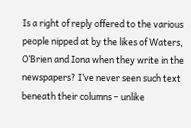Is a right of reply offered to the various people nipped at by the likes of Waters, O’Brien and Iona when they write in the newspapers? I’ve never seen such text beneath their columns – unlike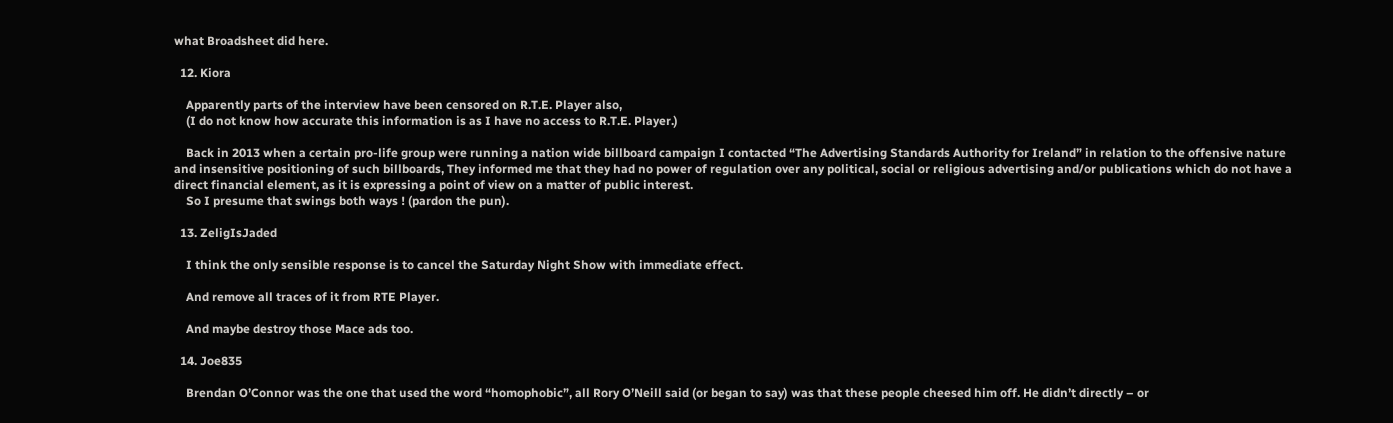what Broadsheet did here.

  12. Kiora

    Apparently parts of the interview have been censored on R.T.E. Player also,
    (I do not know how accurate this information is as I have no access to R.T.E. Player.)

    Back in 2013 when a certain pro-life group were running a nation wide billboard campaign I contacted “The Advertising Standards Authority for Ireland” in relation to the offensive nature and insensitive positioning of such billboards, They informed me that they had no power of regulation over any political, social or religious advertising and/or publications which do not have a direct financial element, as it is expressing a point of view on a matter of public interest.
    So I presume that swings both ways ! (pardon the pun).

  13. ZeligIsJaded

    I think the only sensible response is to cancel the Saturday Night Show with immediate effect.

    And remove all traces of it from RTE Player.

    And maybe destroy those Mace ads too.

  14. Joe835

    Brendan O’Connor was the one that used the word “homophobic”, all Rory O’Neill said (or began to say) was that these people cheesed him off. He didn’t directly – or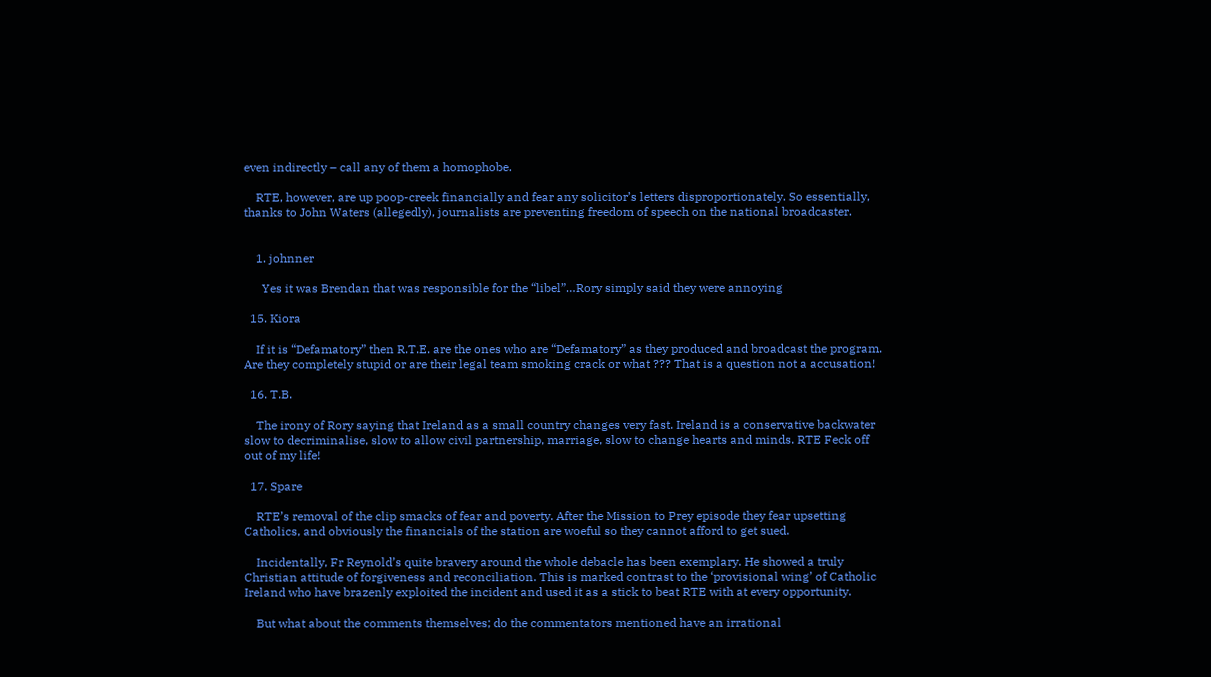even indirectly – call any of them a homophobe.

    RTE, however, are up poop-creek financially and fear any solicitor’s letters disproportionately. So essentially, thanks to John Waters (allegedly), journalists are preventing freedom of speech on the national broadcaster.


    1. johnner

      Yes it was Brendan that was responsible for the “libel”…Rory simply said they were annoying

  15. Kiora

    If it is “Defamatory” then R.T.E. are the ones who are “Defamatory” as they produced and broadcast the program. Are they completely stupid or are their legal team smoking crack or what ??? That is a question not a accusation!

  16. T.B.

    The irony of Rory saying that Ireland as a small country changes very fast. Ireland is a conservative backwater slow to decriminalise, slow to allow civil partnership, marriage, slow to change hearts and minds. RTE Feck off out of my life!

  17. Spare

    RTE’s removal of the clip smacks of fear and poverty. After the Mission to Prey episode they fear upsetting Catholics, and obviously the financials of the station are woeful so they cannot afford to get sued.

    Incidentally, Fr Reynold’s quite bravery around the whole debacle has been exemplary. He showed a truly Christian attitude of forgiveness and reconciliation. This is marked contrast to the ‘provisional wing’ of Catholic Ireland who have brazenly exploited the incident and used it as a stick to beat RTE with at every opportunity.

    But what about the comments themselves; do the commentators mentioned have an irrational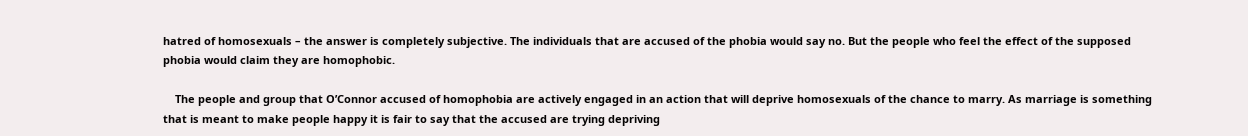hatred of homosexuals – the answer is completely subjective. The individuals that are accused of the phobia would say no. But the people who feel the effect of the supposed phobia would claim they are homophobic.

    The people and group that O’Connor accused of homophobia are actively engaged in an action that will deprive homosexuals of the chance to marry. As marriage is something that is meant to make people happy it is fair to say that the accused are trying depriving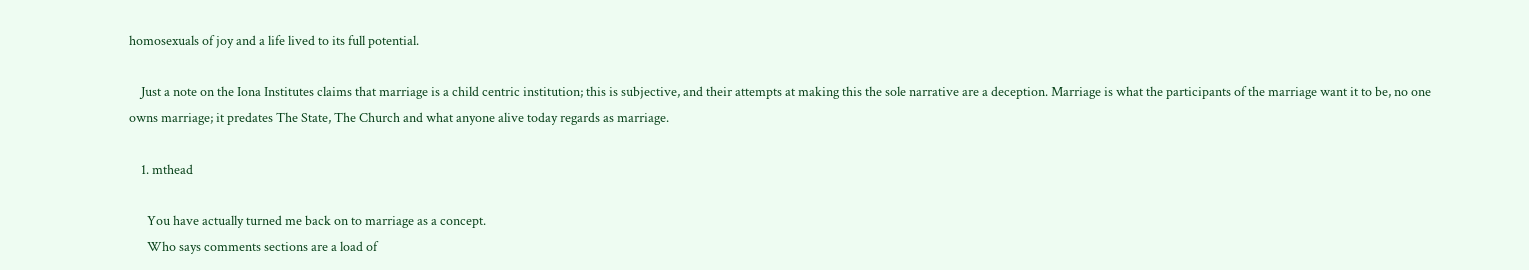homosexuals of joy and a life lived to its full potential.

    Just a note on the Iona Institutes claims that marriage is a child centric institution; this is subjective, and their attempts at making this the sole narrative are a deception. Marriage is what the participants of the marriage want it to be, no one owns marriage; it predates The State, The Church and what anyone alive today regards as marriage.

    1. mthead

      You have actually turned me back on to marriage as a concept.
      Who says comments sections are a load of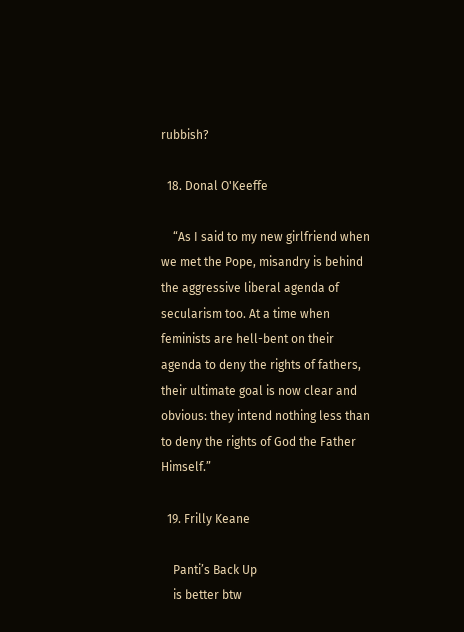rubbish?

  18. Donal O'Keeffe

    “As I said to my new girlfriend when we met the Pope, misandry is behind the aggressive liberal agenda of secularism too. At a time when feminists are hell-bent on their agenda to deny the rights of fathers, their ultimate goal is now clear and obvious: they intend nothing less than to deny the rights of God the Father Himself.”

  19. Frilly Keane

    Panti’s Back Up
    is better btw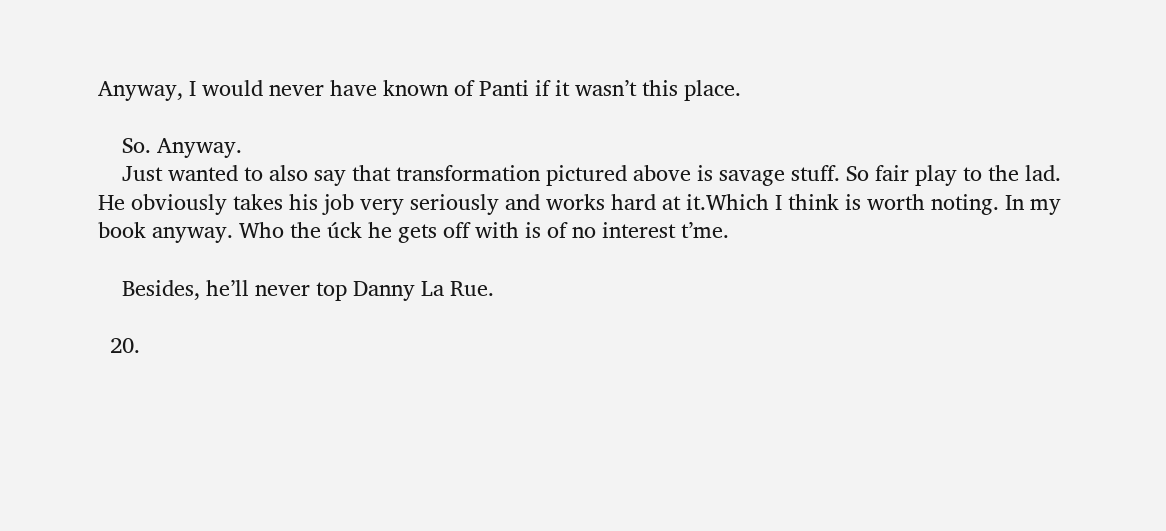Anyway, I would never have known of Panti if it wasn’t this place.

    So. Anyway.
    Just wanted to also say that transformation pictured above is savage stuff. So fair play to the lad. He obviously takes his job very seriously and works hard at it.Which I think is worth noting. In my book anyway. Who the úck he gets off with is of no interest t’me.

    Besides, he’ll never top Danny La Rue.

  20.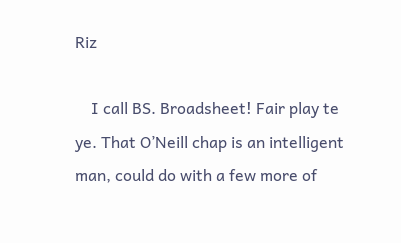Riz

    I call BS. Broadsheet! Fair play te ye. That O’Neill chap is an intelligent man, could do with a few more of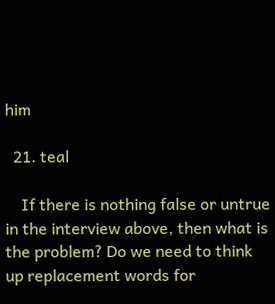him

  21. teal

    If there is nothing false or untrue in the interview above, then what is the problem? Do we need to think up replacement words for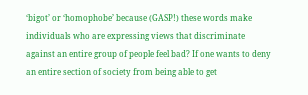‘bigot’ or ‘homophobe’ because (GASP!) these words make individuals who are expressing views that discriminate against an entire group of people feel bad? If one wants to deny an entire section of society from being able to get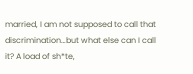married, I am not supposed to call that discrimination…but what else can I call it? A load of sh*te,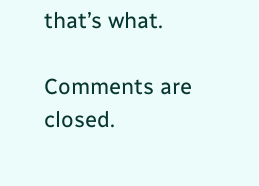that’s what.

Comments are closed.